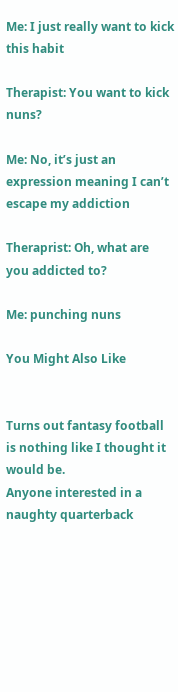Me: I just really want to kick this habit

Therapist: You want to kick nuns?

Me: No, it’s just an expression meaning I can’t escape my addiction

Theraprist: Oh, what are you addicted to?

Me: punching nuns

You Might Also Like


Turns out fantasy football is nothing like I thought it would be.
Anyone interested in a naughty quarterback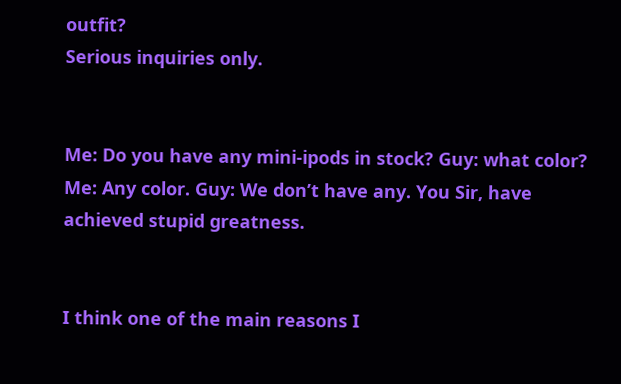outfit?
Serious inquiries only.


Me: Do you have any mini-ipods in stock? Guy: what color? Me: Any color. Guy: We don’t have any. You Sir, have achieved stupid greatness.


I think one of the main reasons I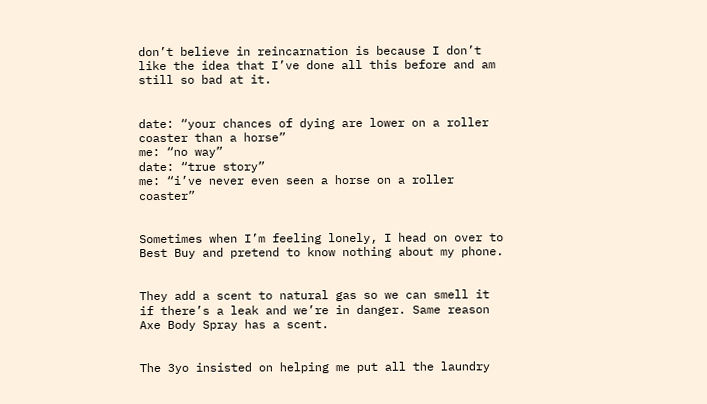don’t believe in reincarnation is because I don’t like the idea that I’ve done all this before and am still so bad at it.


date: “your chances of dying are lower on a roller coaster than a horse”
me: “no way”
date: “true story”
me: “i’ve never even seen a horse on a roller coaster”


Sometimes when I’m feeling lonely, I head on over to Best Buy and pretend to know nothing about my phone.


They add a scent to natural gas so we can smell it if there’s a leak and we’re in danger. Same reason Axe Body Spray has a scent.


The 3yo insisted on helping me put all the laundry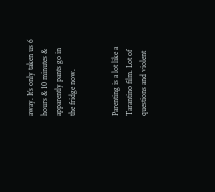away. It’s only taken us 6 hours & 10 minutes & apparently pants go in the fridge now.


Parenting is a lot like a Tarantino film. Lot of questions and violent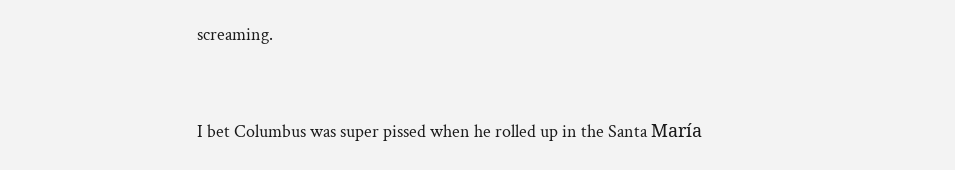screaming.


I bet Columbus was super pissed when he rolled up in the Santa María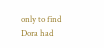only to find Dora had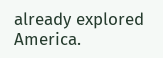already explored America.